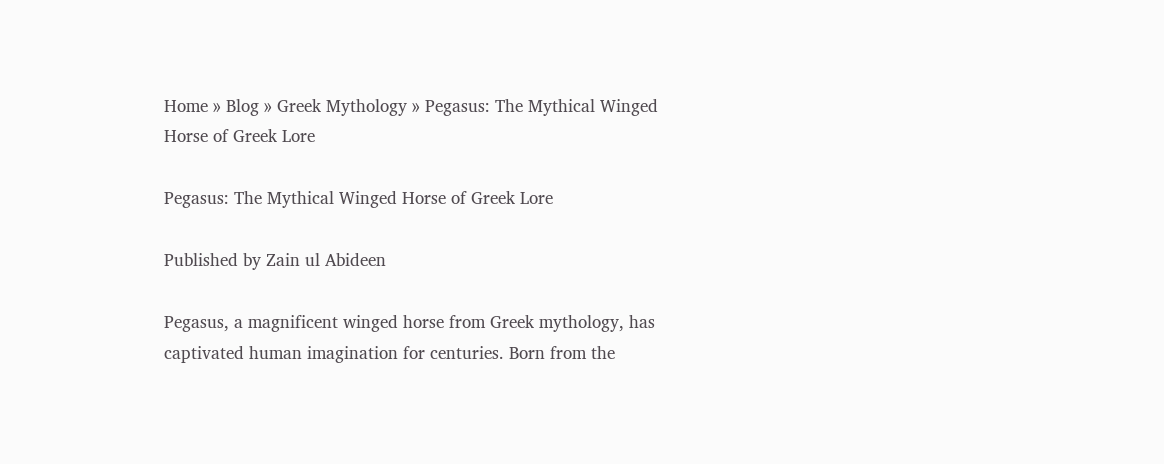Home » Blog » Greek Mythology » Pegasus: The Mythical Winged Horse of Greek Lore

Pegasus: The Mythical Winged Horse of Greek Lore

Published by Zain ul Abideen

Pegasus, a magnificent winged horse from Greek mythology, has captivated human imagination for centuries. Born from the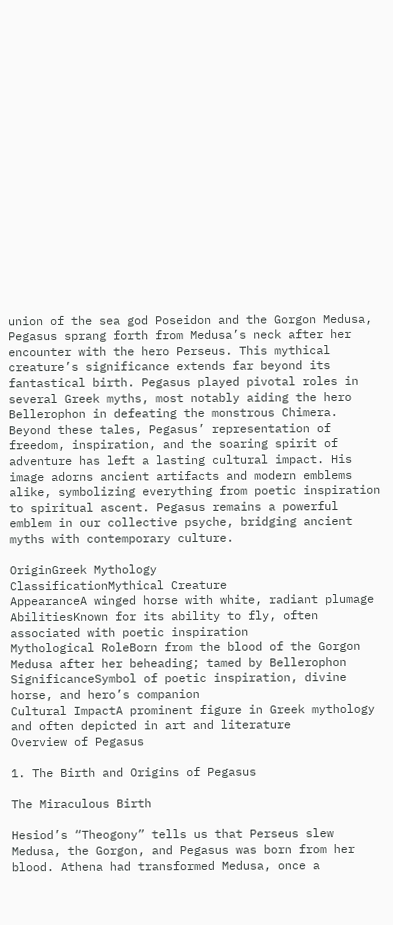union of the sea god Poseidon and the Gorgon Medusa, Pegasus sprang forth from Medusa’s neck after her encounter with the hero Perseus. This mythical creature’s significance extends far beyond its fantastical birth. Pegasus played pivotal roles in several Greek myths, most notably aiding the hero Bellerophon in defeating the monstrous Chimera. Beyond these tales, Pegasus’ representation of freedom, inspiration, and the soaring spirit of adventure has left a lasting cultural impact. His image adorns ancient artifacts and modern emblems alike, symbolizing everything from poetic inspiration to spiritual ascent. Pegasus remains a powerful emblem in our collective psyche, bridging ancient myths with contemporary culture.

OriginGreek Mythology
ClassificationMythical Creature
AppearanceA winged horse with white, radiant plumage
AbilitiesKnown for its ability to fly, often associated with poetic inspiration
Mythological RoleBorn from the blood of the Gorgon Medusa after her beheading; tamed by Bellerophon
SignificanceSymbol of poetic inspiration, divine horse, and hero’s companion
Cultural ImpactA prominent figure in Greek mythology and often depicted in art and literature
Overview of Pegasus

1. The Birth and Origins of Pegasus

The Miraculous Birth

Hesiod’s “Theogony” tells us that Perseus slew Medusa, the Gorgon, and Pegasus was born from her blood. Athena had transformed Medusa, once a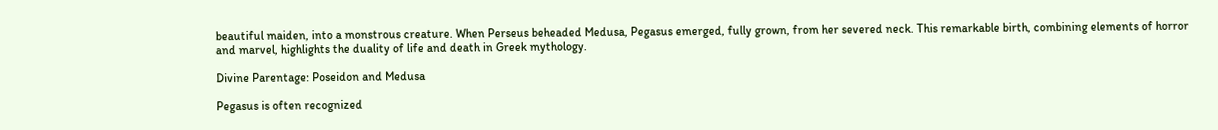beautiful maiden, into a monstrous creature. When Perseus beheaded Medusa, Pegasus emerged, fully grown, from her severed neck. This remarkable birth, combining elements of horror and marvel, highlights the duality of life and death in Greek mythology.

Divine Parentage: Poseidon and Medusa

Pegasus is often recognized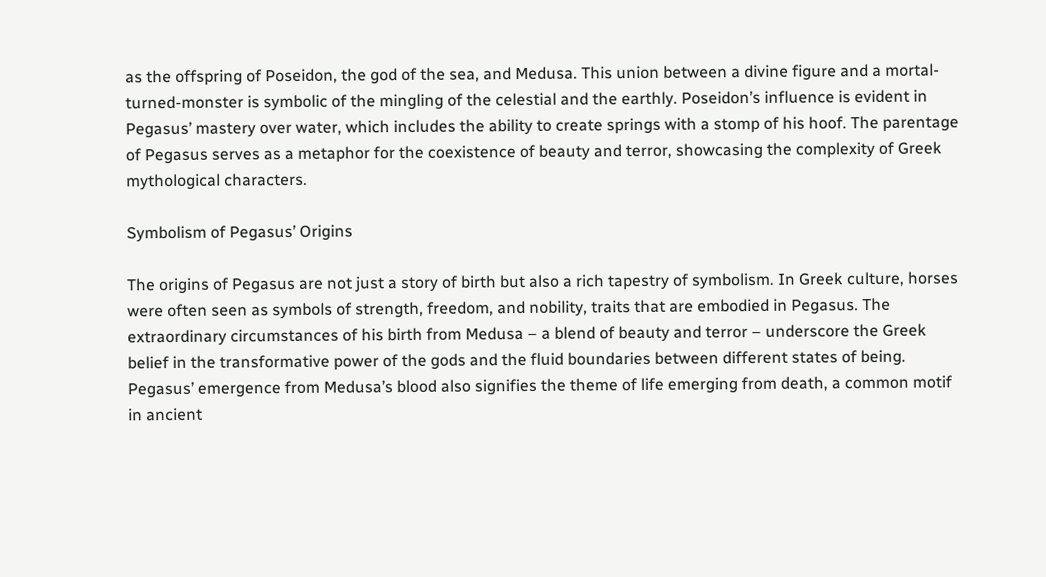as the offspring of Poseidon, the god of the sea, and Medusa. This union between a divine figure and a mortal-turned-monster is symbolic of the mingling of the celestial and the earthly. Poseidon’s influence is evident in Pegasus’ mastery over water, which includes the ability to create springs with a stomp of his hoof. The parentage of Pegasus serves as a metaphor for the coexistence of beauty and terror, showcasing the complexity of Greek mythological characters.

Symbolism of Pegasus’ Origins

The origins of Pegasus are not just a story of birth but also a rich tapestry of symbolism. In Greek culture, horses were often seen as symbols of strength, freedom, and nobility, traits that are embodied in Pegasus. The extraordinary circumstances of his birth from Medusa – a blend of beauty and terror – underscore the Greek belief in the transformative power of the gods and the fluid boundaries between different states of being. Pegasus’ emergence from Medusa’s blood also signifies the theme of life emerging from death, a common motif in ancient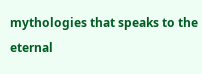mythologies that speaks to the eternal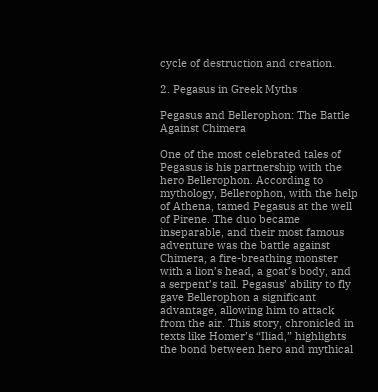cycle of destruction and creation.

2. Pegasus in Greek Myths

Pegasus and Bellerophon: The Battle Against Chimera

One of the most celebrated tales of Pegasus is his partnership with the hero Bellerophon. According to mythology, Bellerophon, with the help of Athena, tamed Pegasus at the well of Pirene. The duo became inseparable, and their most famous adventure was the battle against Chimera, a fire-breathing monster with a lion’s head, a goat’s body, and a serpent’s tail. Pegasus’ ability to fly gave Bellerophon a significant advantage, allowing him to attack from the air. This story, chronicled in texts like Homer’s “Iliad,” highlights the bond between hero and mythical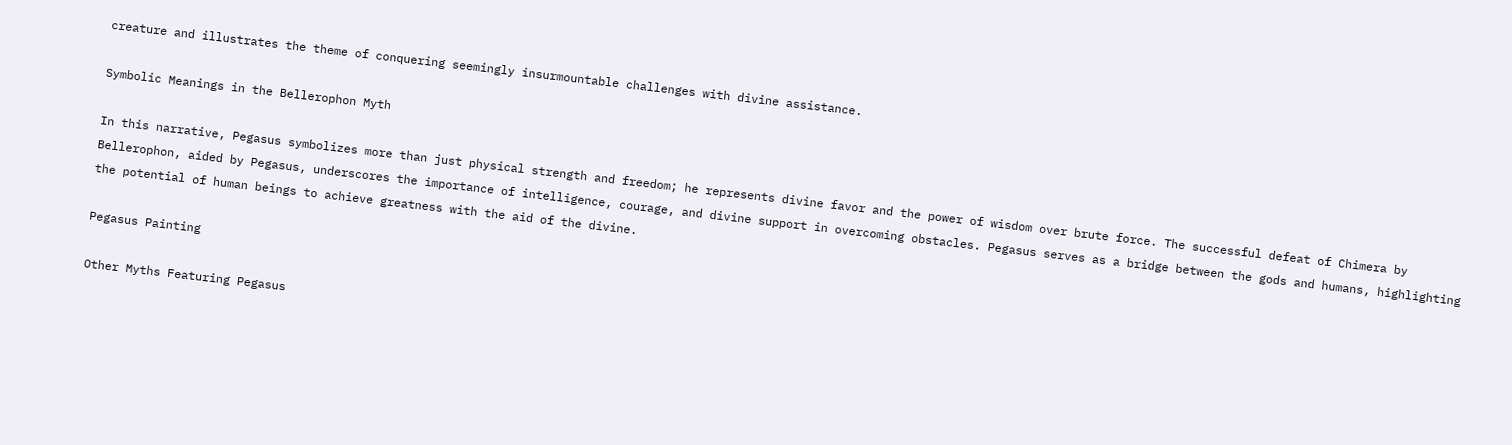creature and illustrates the theme of conquering seemingly insurmountable challenges with divine assistance.

Symbolic Meanings in the Bellerophon Myth

In this narrative, Pegasus symbolizes more than just physical strength and freedom; he represents divine favor and the power of wisdom over brute force. The successful defeat of Chimera by Bellerophon, aided by Pegasus, underscores the importance of intelligence, courage, and divine support in overcoming obstacles. Pegasus serves as a bridge between the gods and humans, highlighting the potential of human beings to achieve greatness with the aid of the divine.

Pegasus Painting

Other Myths Featuring Pegasus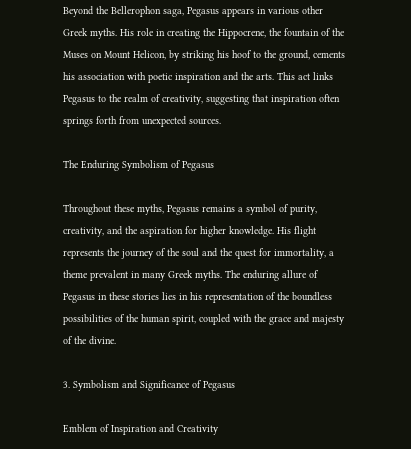Beyond the Bellerophon saga, Pegasus appears in various other Greek myths. His role in creating the Hippocrene, the fountain of the Muses on Mount Helicon, by striking his hoof to the ground, cements his association with poetic inspiration and the arts. This act links Pegasus to the realm of creativity, suggesting that inspiration often springs forth from unexpected sources.

The Enduring Symbolism of Pegasus

Throughout these myths, Pegasus remains a symbol of purity, creativity, and the aspiration for higher knowledge. His flight represents the journey of the soul and the quest for immortality, a theme prevalent in many Greek myths. The enduring allure of Pegasus in these stories lies in his representation of the boundless possibilities of the human spirit, coupled with the grace and majesty of the divine.

3. Symbolism and Significance of Pegasus

Emblem of Inspiration and Creativity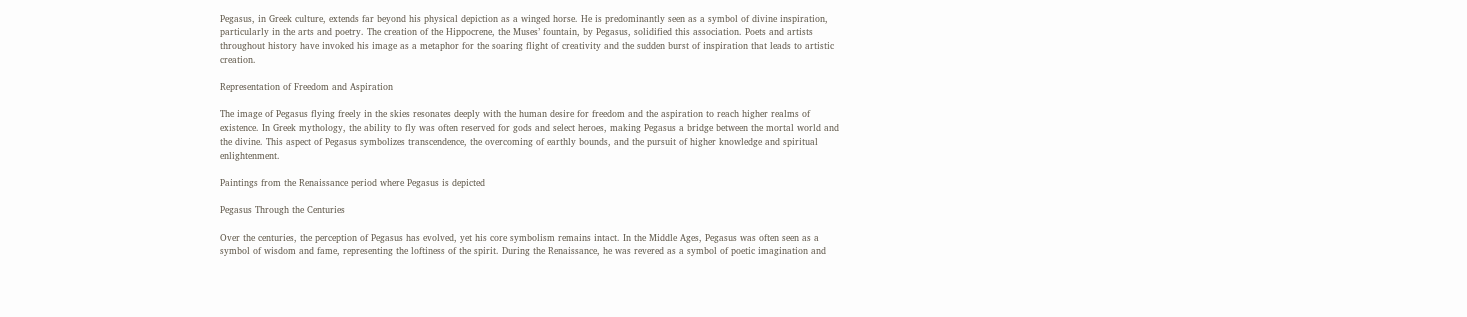Pegasus, in Greek culture, extends far beyond his physical depiction as a winged horse. He is predominantly seen as a symbol of divine inspiration, particularly in the arts and poetry. The creation of the Hippocrene, the Muses’ fountain, by Pegasus, solidified this association. Poets and artists throughout history have invoked his image as a metaphor for the soaring flight of creativity and the sudden burst of inspiration that leads to artistic creation.

Representation of Freedom and Aspiration

The image of Pegasus flying freely in the skies resonates deeply with the human desire for freedom and the aspiration to reach higher realms of existence. In Greek mythology, the ability to fly was often reserved for gods and select heroes, making Pegasus a bridge between the mortal world and the divine. This aspect of Pegasus symbolizes transcendence, the overcoming of earthly bounds, and the pursuit of higher knowledge and spiritual enlightenment.

Paintings from the Renaissance period where Pegasus is depicted

Pegasus Through the Centuries

Over the centuries, the perception of Pegasus has evolved, yet his core symbolism remains intact. In the Middle Ages, Pegasus was often seen as a symbol of wisdom and fame, representing the loftiness of the spirit. During the Renaissance, he was revered as a symbol of poetic imagination and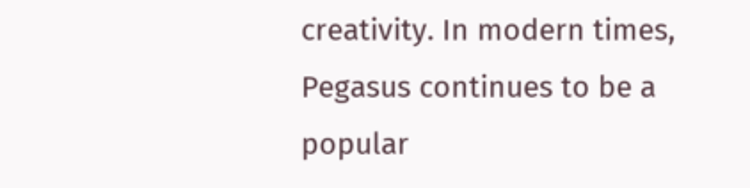creativity. In modern times, Pegasus continues to be a popular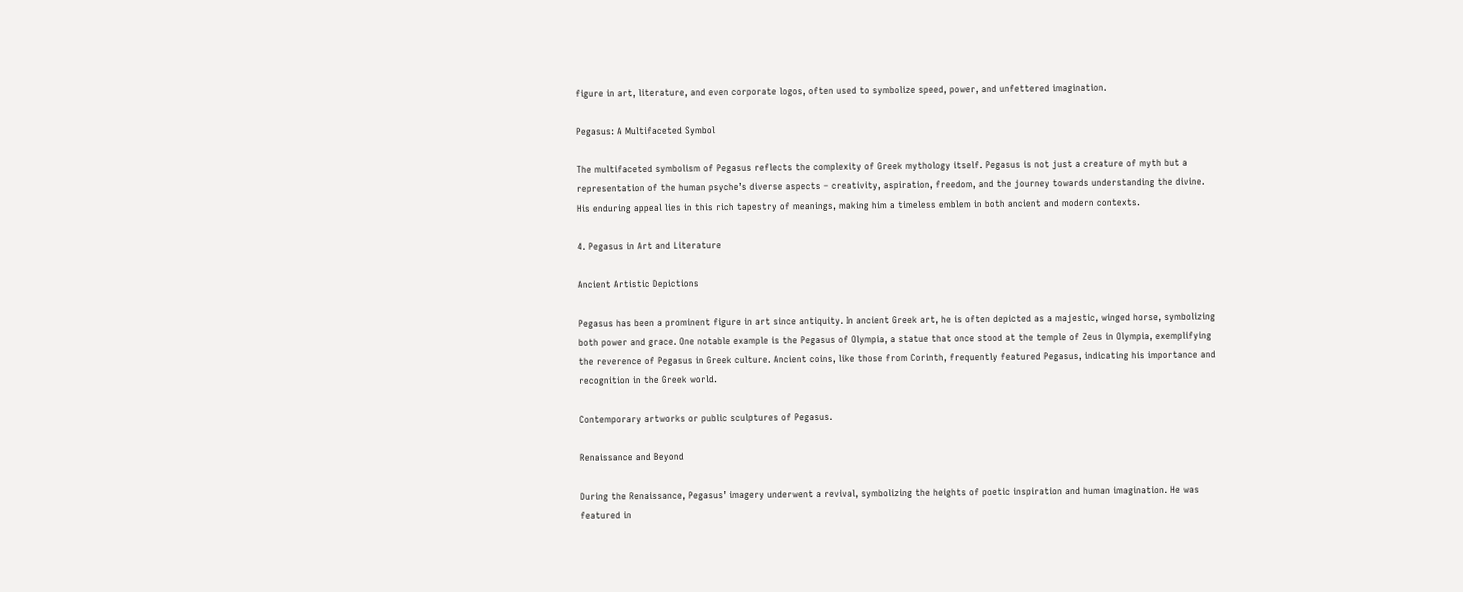figure in art, literature, and even corporate logos, often used to symbolize speed, power, and unfettered imagination.

Pegasus: A Multifaceted Symbol

The multifaceted symbolism of Pegasus reflects the complexity of Greek mythology itself. Pegasus is not just a creature of myth but a representation of the human psyche’s diverse aspects – creativity, aspiration, freedom, and the journey towards understanding the divine. His enduring appeal lies in this rich tapestry of meanings, making him a timeless emblem in both ancient and modern contexts.

4. Pegasus in Art and Literature

Ancient Artistic Depictions

Pegasus has been a prominent figure in art since antiquity. In ancient Greek art, he is often depicted as a majestic, winged horse, symbolizing both power and grace. One notable example is the Pegasus of Olympia, a statue that once stood at the temple of Zeus in Olympia, exemplifying the reverence of Pegasus in Greek culture. Ancient coins, like those from Corinth, frequently featured Pegasus, indicating his importance and recognition in the Greek world.

Contemporary artworks or public sculptures of Pegasus.

Renaissance and Beyond

During the Renaissance, Pegasus’ imagery underwent a revival, symbolizing the heights of poetic inspiration and human imagination. He was featured in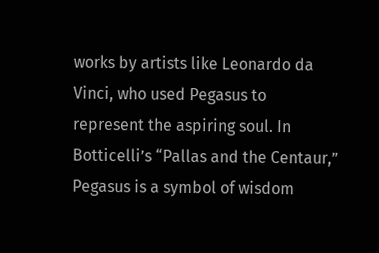works by artists like Leonardo da Vinci, who used Pegasus to represent the aspiring soul. In Botticelli’s “Pallas and the Centaur,” Pegasus is a symbol of wisdom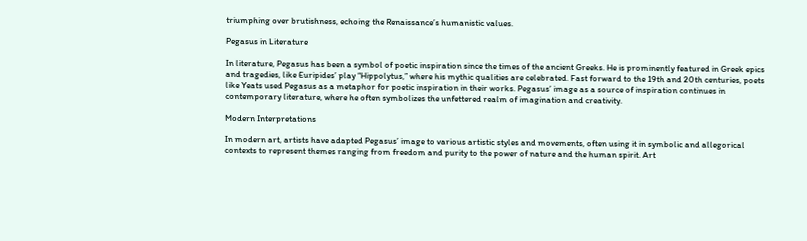triumphing over brutishness, echoing the Renaissance’s humanistic values.

Pegasus in Literature

In literature, Pegasus has been a symbol of poetic inspiration since the times of the ancient Greeks. He is prominently featured in Greek epics and tragedies, like Euripides’ play “Hippolytus,” where his mythic qualities are celebrated. Fast forward to the 19th and 20th centuries, poets like Yeats used Pegasus as a metaphor for poetic inspiration in their works. Pegasus’ image as a source of inspiration continues in contemporary literature, where he often symbolizes the unfettered realm of imagination and creativity.

Modern Interpretations

In modern art, artists have adapted Pegasus’ image to various artistic styles and movements, often using it in symbolic and allegorical contexts to represent themes ranging from freedom and purity to the power of nature and the human spirit. Art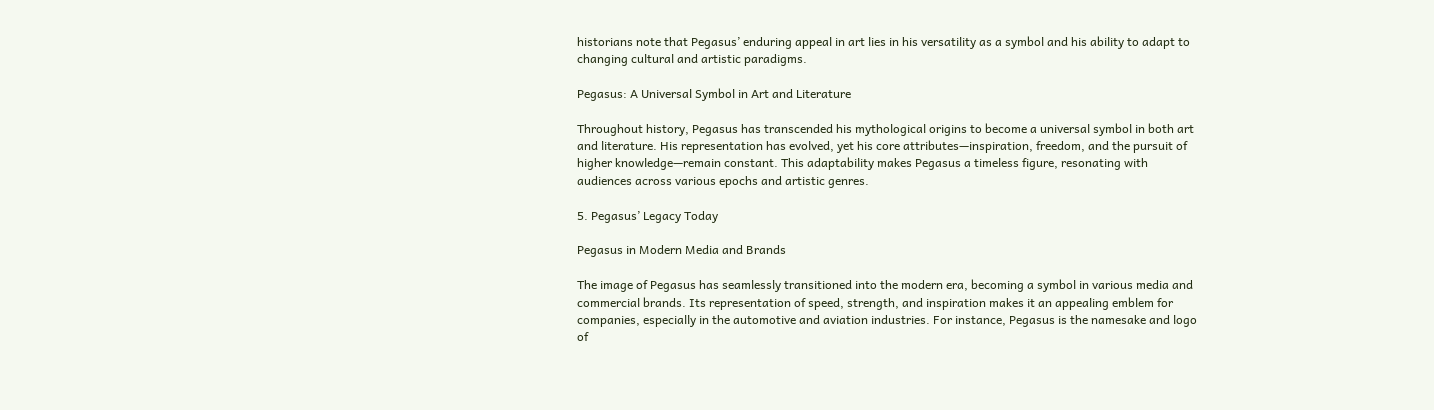historians note that Pegasus’ enduring appeal in art lies in his versatility as a symbol and his ability to adapt to changing cultural and artistic paradigms.

Pegasus: A Universal Symbol in Art and Literature

Throughout history, Pegasus has transcended his mythological origins to become a universal symbol in both art and literature. His representation has evolved, yet his core attributes—inspiration, freedom, and the pursuit of higher knowledge—remain constant. This adaptability makes Pegasus a timeless figure, resonating with audiences across various epochs and artistic genres.

5. Pegasus’ Legacy Today

Pegasus in Modern Media and Brands

The image of Pegasus has seamlessly transitioned into the modern era, becoming a symbol in various media and commercial brands. Its representation of speed, strength, and inspiration makes it an appealing emblem for companies, especially in the automotive and aviation industries. For instance, Pegasus is the namesake and logo of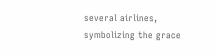several airlines, symbolizing the grace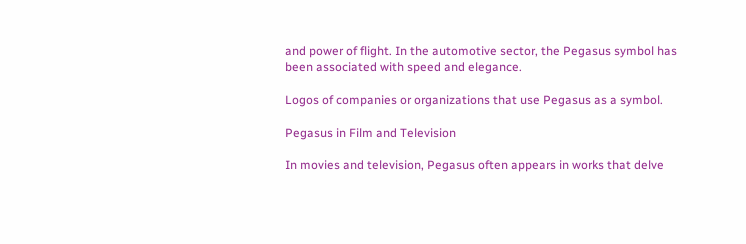and power of flight. In the automotive sector, the Pegasus symbol has been associated with speed and elegance.

Logos of companies or organizations that use Pegasus as a symbol.

Pegasus in Film and Television

In movies and television, Pegasus often appears in works that delve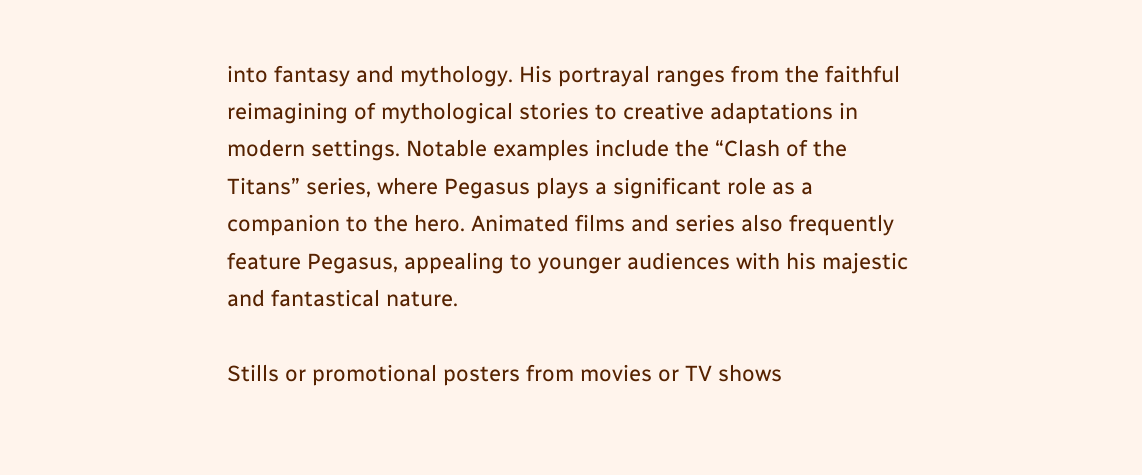into fantasy and mythology. His portrayal ranges from the faithful reimagining of mythological stories to creative adaptations in modern settings. Notable examples include the “Clash of the Titans” series, where Pegasus plays a significant role as a companion to the hero. Animated films and series also frequently feature Pegasus, appealing to younger audiences with his majestic and fantastical nature.

Stills or promotional posters from movies or TV shows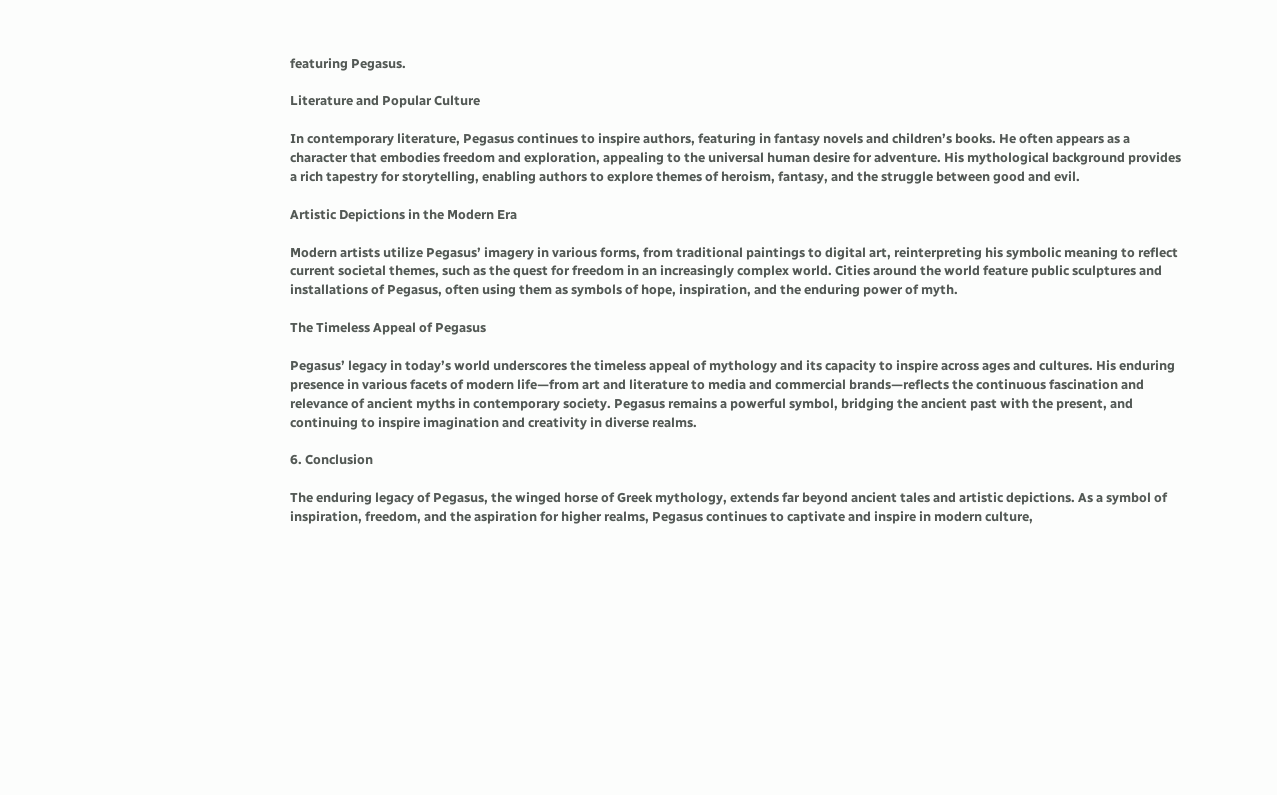featuring Pegasus.

Literature and Popular Culture

In contemporary literature, Pegasus continues to inspire authors, featuring in fantasy novels and children’s books. He often appears as a character that embodies freedom and exploration, appealing to the universal human desire for adventure. His mythological background provides a rich tapestry for storytelling, enabling authors to explore themes of heroism, fantasy, and the struggle between good and evil.

Artistic Depictions in the Modern Era

Modern artists utilize Pegasus’ imagery in various forms, from traditional paintings to digital art, reinterpreting his symbolic meaning to reflect current societal themes, such as the quest for freedom in an increasingly complex world. Cities around the world feature public sculptures and installations of Pegasus, often using them as symbols of hope, inspiration, and the enduring power of myth.

The Timeless Appeal of Pegasus

Pegasus’ legacy in today’s world underscores the timeless appeal of mythology and its capacity to inspire across ages and cultures. His enduring presence in various facets of modern life—from art and literature to media and commercial brands—reflects the continuous fascination and relevance of ancient myths in contemporary society. Pegasus remains a powerful symbol, bridging the ancient past with the present, and continuing to inspire imagination and creativity in diverse realms.

6. Conclusion

The enduring legacy of Pegasus, the winged horse of Greek mythology, extends far beyond ancient tales and artistic depictions. As a symbol of inspiration, freedom, and the aspiration for higher realms, Pegasus continues to captivate and inspire in modern culture,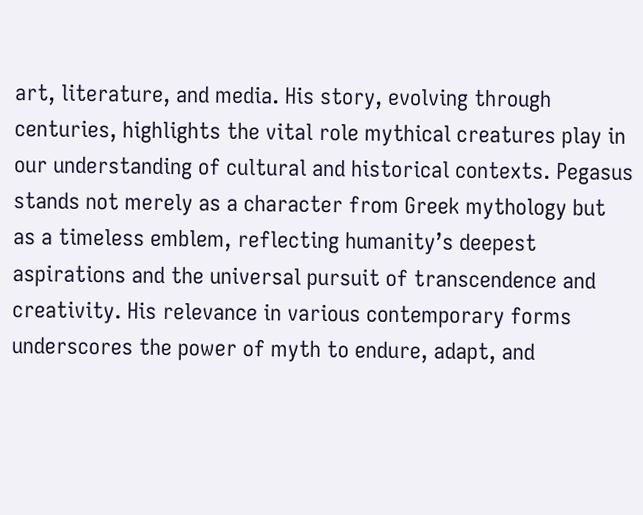art, literature, and media. His story, evolving through centuries, highlights the vital role mythical creatures play in our understanding of cultural and historical contexts. Pegasus stands not merely as a character from Greek mythology but as a timeless emblem, reflecting humanity’s deepest aspirations and the universal pursuit of transcendence and creativity. His relevance in various contemporary forms underscores the power of myth to endure, adapt, and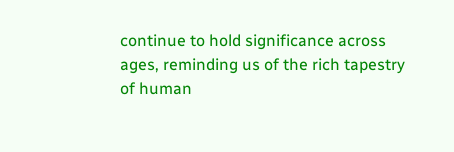continue to hold significance across ages, reminding us of the rich tapestry of human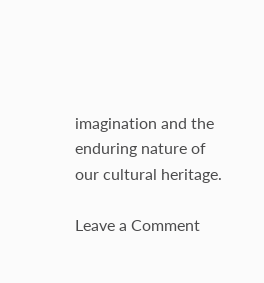imagination and the enduring nature of our cultural heritage.

Leave a Comment